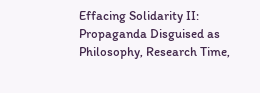Effacing Solidarity II: Propaganda Disguised as Philosophy, Research Time,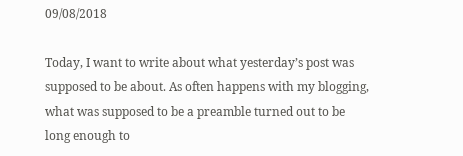09/08/2018

Today, I want to write about what yesterday’s post was supposed to be about. As often happens with my blogging, what was supposed to be a preamble turned out to be long enough to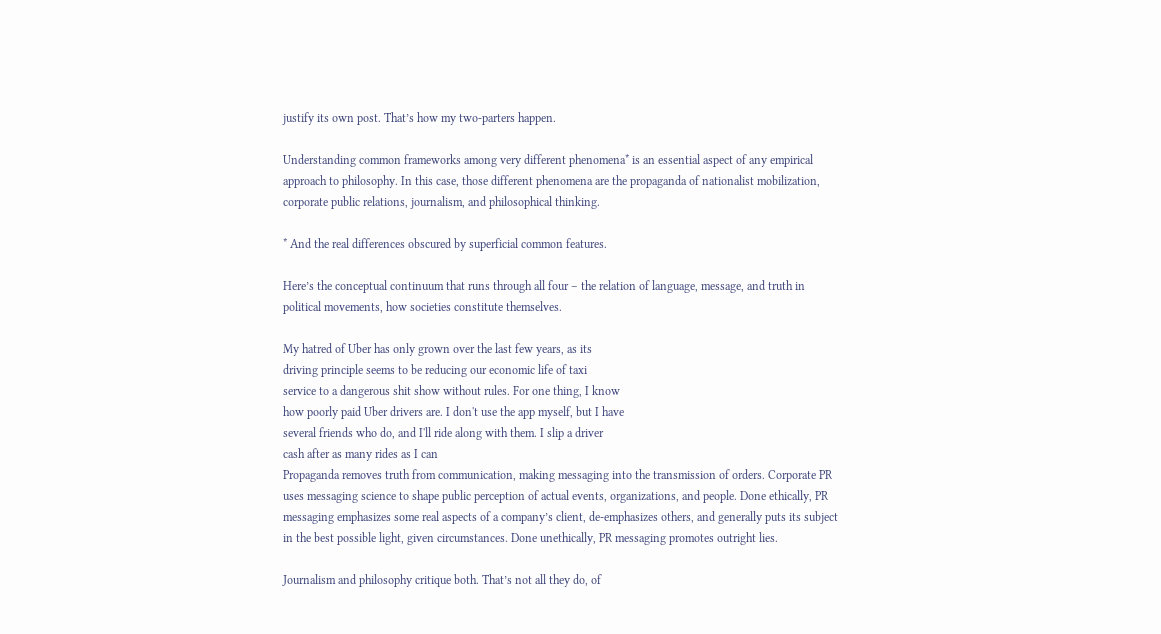justify its own post. That’s how my two-parters happen.

Understanding common frameworks among very different phenomena* is an essential aspect of any empirical approach to philosophy. In this case, those different phenomena are the propaganda of nationalist mobilization, corporate public relations, journalism, and philosophical thinking.

* And the real differences obscured by superficial common features.

Here’s the conceptual continuum that runs through all four – the relation of language, message, and truth in political movements, how societies constitute themselves.

My hatred of Uber has only grown over the last few years, as its
driving principle seems to be reducing our economic life of taxi
service to a dangerous shit show without rules. For one thing, I know
how poorly paid Uber drivers are. I don't use the app myself, but I have
several friends who do, and I'll ride along with them. I slip a driver
cash after as many rides as I can
Propaganda removes truth from communication, making messaging into the transmission of orders. Corporate PR uses messaging science to shape public perception of actual events, organizations, and people. Done ethically, PR messaging emphasizes some real aspects of a company’s client, de-emphasizes others, and generally puts its subject in the best possible light, given circumstances. Done unethically, PR messaging promotes outright lies.

Journalism and philosophy critique both. That’s not all they do, of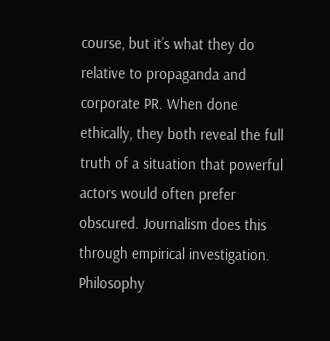course, but it’s what they do relative to propaganda and corporate PR. When done ethically, they both reveal the full truth of a situation that powerful actors would often prefer obscured. Journalism does this through empirical investigation. Philosophy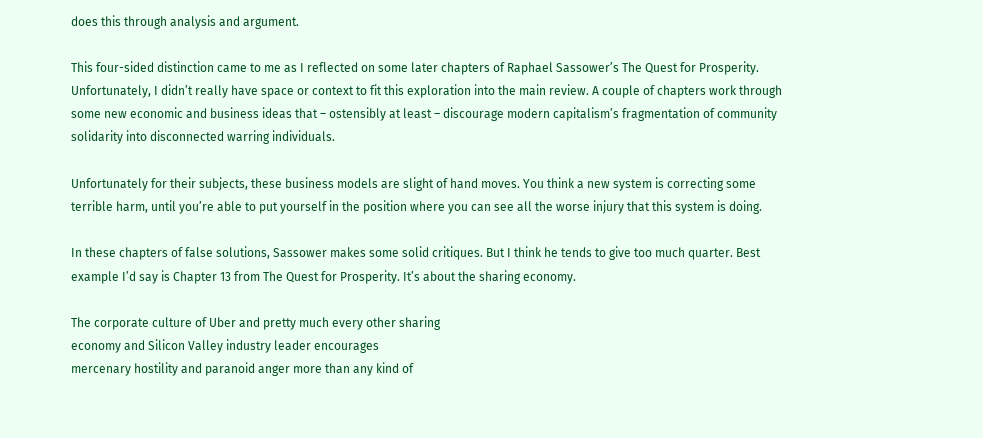does this through analysis and argument.

This four-sided distinction came to me as I reflected on some later chapters of Raphael Sassower’s The Quest for Prosperity. Unfortunately, I didn’t really have space or context to fit this exploration into the main review. A couple of chapters work through some new economic and business ideas that – ostensibly at least – discourage modern capitalism’s fragmentation of community solidarity into disconnected warring individuals.

Unfortunately for their subjects, these business models are slight of hand moves. You think a new system is correcting some terrible harm, until you’re able to put yourself in the position where you can see all the worse injury that this system is doing.

In these chapters of false solutions, Sassower makes some solid critiques. But I think he tends to give too much quarter. Best example I’d say is Chapter 13 from The Quest for Prosperity. It’s about the sharing economy.

The corporate culture of Uber and pretty much every other sharing
economy and Silicon Valley industry leader encourages
mercenary hostility and paranoid anger more than any kind of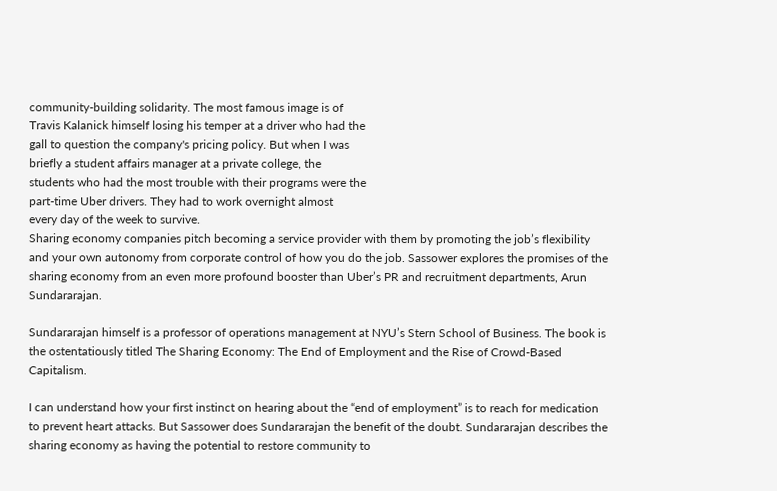community-building solidarity. The most famous image is of
Travis Kalanick himself losing his temper at a driver who had the
gall to question the company's pricing policy. But when I was
briefly a student affairs manager at a private college, the
students who had the most trouble with their programs were the
part-time Uber drivers. They had to work overnight almost
every day of the week to survive.
Sharing economy companies pitch becoming a service provider with them by promoting the job’s flexibility and your own autonomy from corporate control of how you do the job. Sassower explores the promises of the sharing economy from an even more profound booster than Uber’s PR and recruitment departments, Arun Sundararajan.

Sundararajan himself is a professor of operations management at NYU’s Stern School of Business. The book is the ostentatiously titled The Sharing Economy: The End of Employment and the Rise of Crowd-Based Capitalism.

I can understand how your first instinct on hearing about the “end of employment” is to reach for medication to prevent heart attacks. But Sassower does Sundararajan the benefit of the doubt. Sundararajan describes the sharing economy as having the potential to restore community to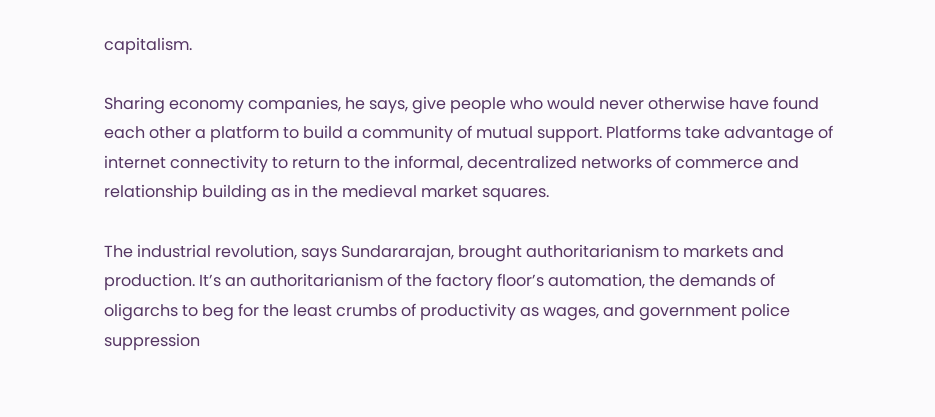capitalism.

Sharing economy companies, he says, give people who would never otherwise have found each other a platform to build a community of mutual support. Platforms take advantage of internet connectivity to return to the informal, decentralized networks of commerce and relationship building as in the medieval market squares.

The industrial revolution, says Sundararajan, brought authoritarianism to markets and production. It’s an authoritarianism of the factory floor’s automation, the demands of oligarchs to beg for the least crumbs of productivity as wages, and government police suppression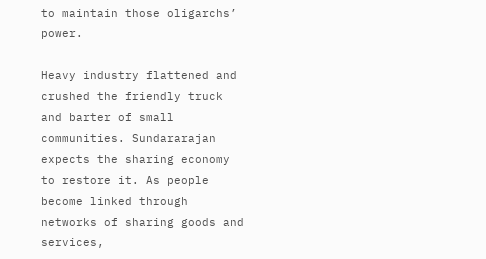to maintain those oligarchs’ power.

Heavy industry flattened and crushed the friendly truck and barter of small communities. Sundararajan expects the sharing economy to restore it. As people become linked through networks of sharing goods and services,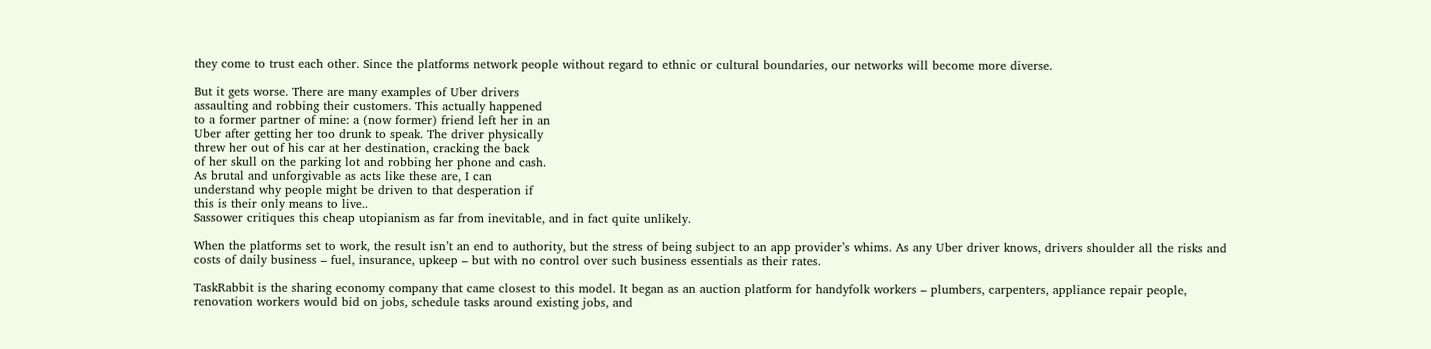they come to trust each other. Since the platforms network people without regard to ethnic or cultural boundaries, our networks will become more diverse.

But it gets worse. There are many examples of Uber drivers
assaulting and robbing their customers. This actually happened
to a former partner of mine: a (now former) friend left her in an
Uber after getting her too drunk to speak. The driver physically
threw her out of his car at her destination, cracking the back
of her skull on the parking lot and robbing her phone and cash.
As brutal and unforgivable as acts like these are, I can
understand why people might be driven to that desperation if
this is their only means to live..
Sassower critiques this cheap utopianism as far from inevitable, and in fact quite unlikely.

When the platforms set to work, the result isn’t an end to authority, but the stress of being subject to an app provider’s whims. As any Uber driver knows, drivers shoulder all the risks and costs of daily business – fuel, insurance, upkeep – but with no control over such business essentials as their rates.

TaskRabbit is the sharing economy company that came closest to this model. It began as an auction platform for handyfolk workers – plumbers, carpenters, appliance repair people, renovation workers would bid on jobs, schedule tasks around existing jobs, and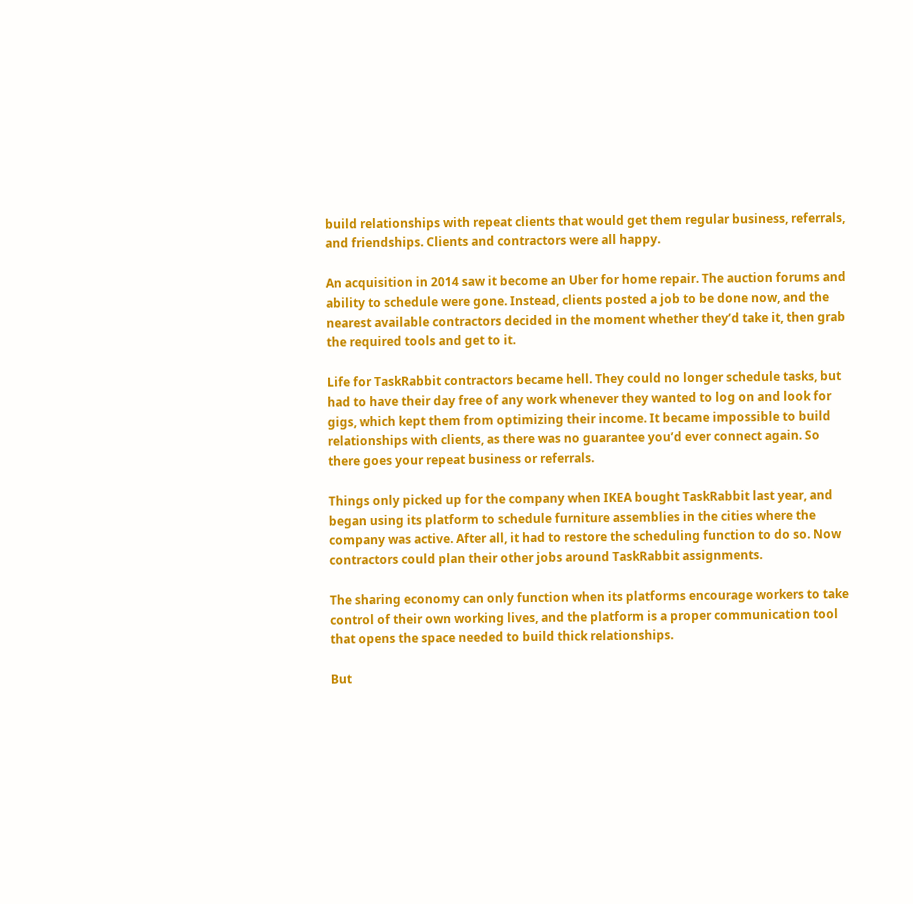build relationships with repeat clients that would get them regular business, referrals, and friendships. Clients and contractors were all happy.

An acquisition in 2014 saw it become an Uber for home repair. The auction forums and ability to schedule were gone. Instead, clients posted a job to be done now, and the nearest available contractors decided in the moment whether they’d take it, then grab the required tools and get to it.

Life for TaskRabbit contractors became hell. They could no longer schedule tasks, but had to have their day free of any work whenever they wanted to log on and look for gigs, which kept them from optimizing their income. It became impossible to build relationships with clients, as there was no guarantee you’d ever connect again. So there goes your repeat business or referrals.

Things only picked up for the company when IKEA bought TaskRabbit last year, and began using its platform to schedule furniture assemblies in the cities where the company was active. After all, it had to restore the scheduling function to do so. Now contractors could plan their other jobs around TaskRabbit assignments.

The sharing economy can only function when its platforms encourage workers to take control of their own working lives, and the platform is a proper communication tool that opens the space needed to build thick relationships.

But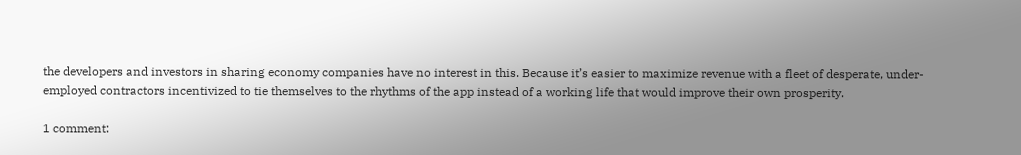the developers and investors in sharing economy companies have no interest in this. Because it’s easier to maximize revenue with a fleet of desperate, under-employed contractors incentivized to tie themselves to the rhythms of the app instead of a working life that would improve their own prosperity.

1 comment: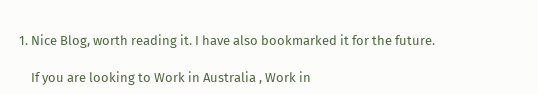1. Nice Blog, worth reading it. I have also bookmarked it for the future.

    If you are looking to Work in Australia , Work in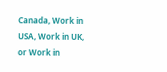Canada, Work in USA, Work in UK, or Work in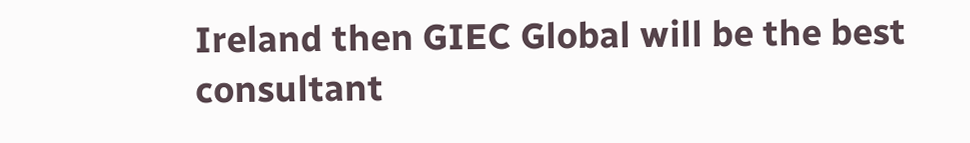Ireland then GIEC Global will be the best consultant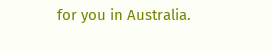for you in Australia.